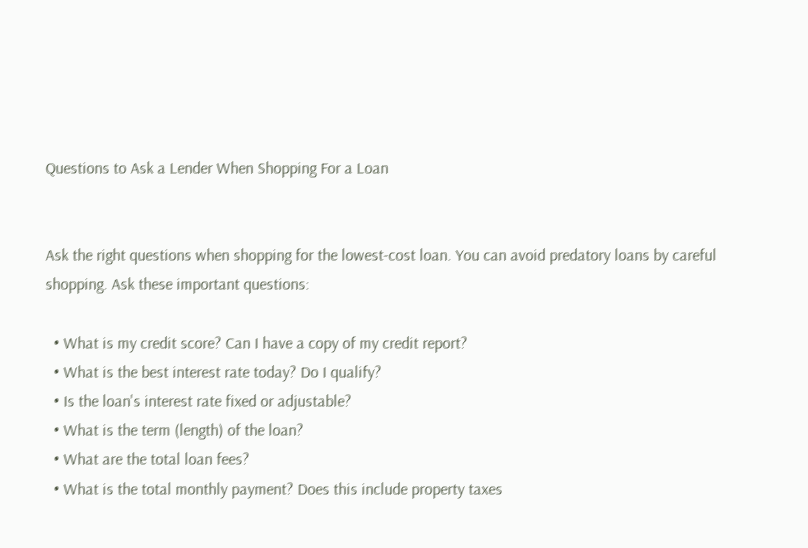Questions to Ask a Lender When Shopping For a Loan


Ask the right questions when shopping for the lowest-cost loan. You can avoid predatory loans by careful shopping. Ask these important questions:

  • What is my credit score? Can I have a copy of my credit report?
  • What is the best interest rate today? Do I qualify?
  • Is the loan's interest rate fixed or adjustable?
  • What is the term (length) of the loan?
  • What are the total loan fees?
  • What is the total monthly payment? Does this include property taxes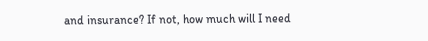and insurance? If not, how much will I need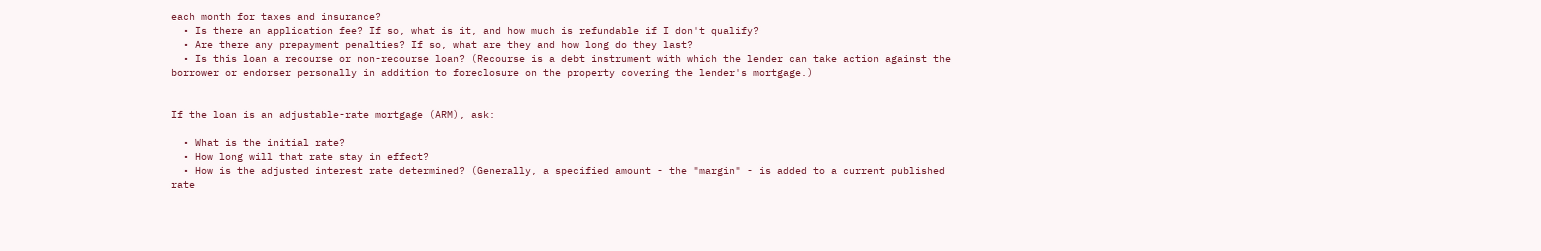each month for taxes and insurance?
  • Is there an application fee? If so, what is it, and how much is refundable if I don't qualify?
  • Are there any prepayment penalties? If so, what are they and how long do they last?
  • Is this loan a recourse or non-recourse loan? (Recourse is a debt instrument with which the lender can take action against the borrower or endorser personally in addition to foreclosure on the property covering the lender's mortgage.)


If the loan is an adjustable-rate mortgage (ARM), ask:

  • What is the initial rate?
  • How long will that rate stay in effect?
  • How is the adjusted interest rate determined? (Generally, a specified amount - the "margin" - is added to a current published rate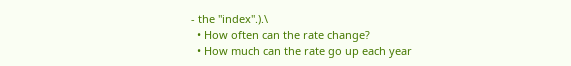- the "index".).\
  • How often can the rate change?
  • How much can the rate go up each year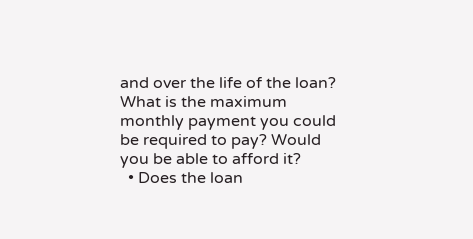and over the life of the loan? What is the maximum monthly payment you could be required to pay? Would you be able to afford it?
  • Does the loan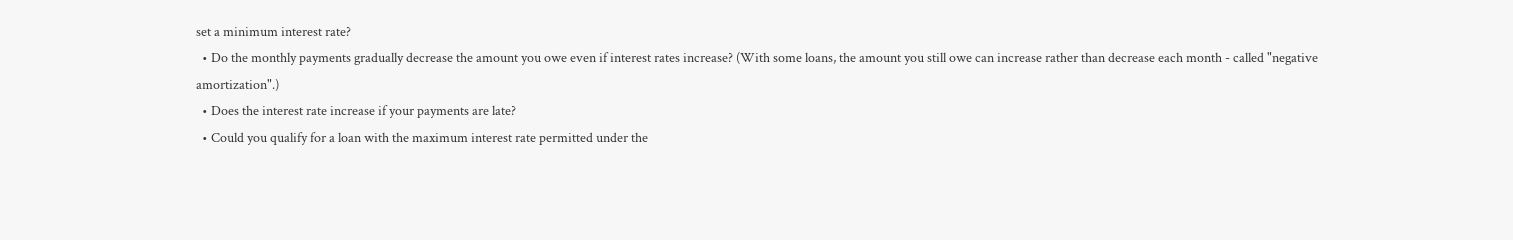set a minimum interest rate?
  • Do the monthly payments gradually decrease the amount you owe even if interest rates increase? (With some loans, the amount you still owe can increase rather than decrease each month - called "negative amortization".)
  • Does the interest rate increase if your payments are late?
  • Could you qualify for a loan with the maximum interest rate permitted under the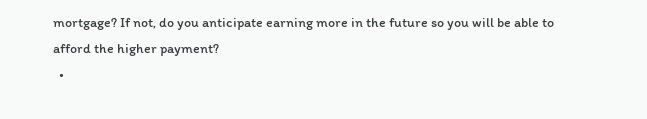mortgage? If not, do you anticipate earning more in the future so you will be able to afford the higher payment?
  •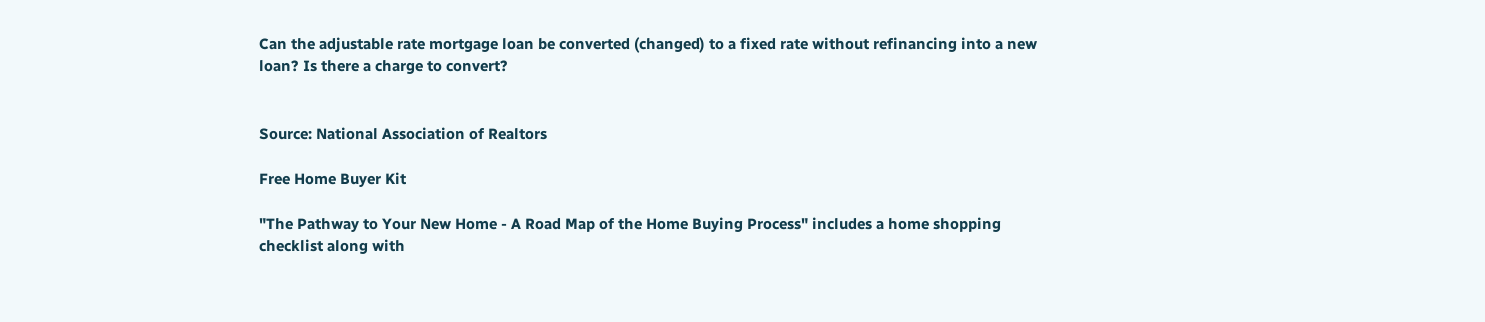Can the adjustable rate mortgage loan be converted (changed) to a fixed rate without refinancing into a new loan? Is there a charge to convert?


Source: National Association of Realtors

Free Home Buyer Kit

"The Pathway to Your New Home - A Road Map of the Home Buying Process" includes a home shopping checklist along with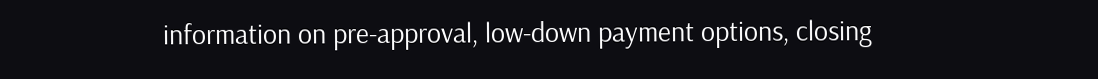information on pre-approval, low-down payment options, closing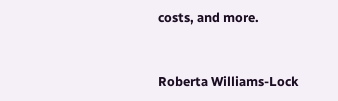costs, and more.


Roberta Williams-Lock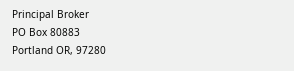Principal Broker
PO Box 80883
Portland OR, 97280